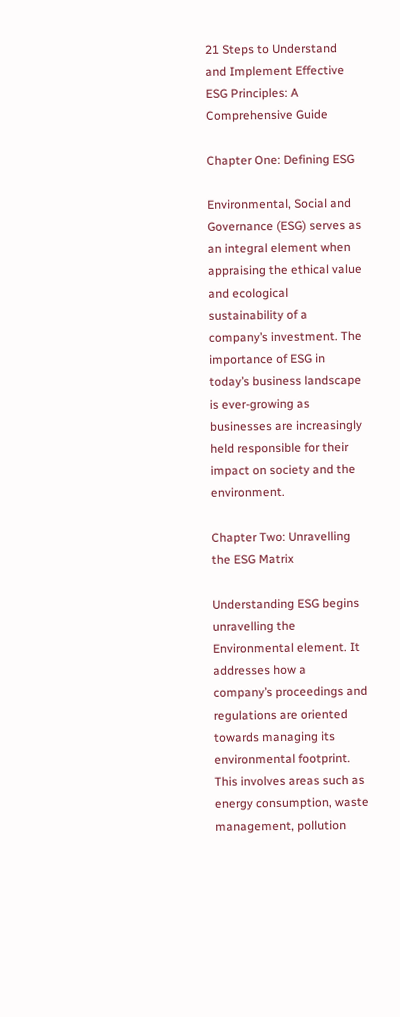21 Steps to Understand and Implement Effective ESG Principles: A Comprehensive Guide

Chapter One: Defining ESG

Environmental, Social and Governance (ESG) serves as an integral element when appraising the ethical value and ecological sustainability of a company’s investment. The importance of ESG in today’s business landscape is ever-growing as businesses are increasingly held responsible for their impact on society and the environment.

Chapter Two: Unravelling the ESG Matrix

Understanding ESG begins unravelling the Environmental element. It addresses how a company’s proceedings and regulations are oriented towards managing its environmental footprint. This involves areas such as energy consumption, waste management, pollution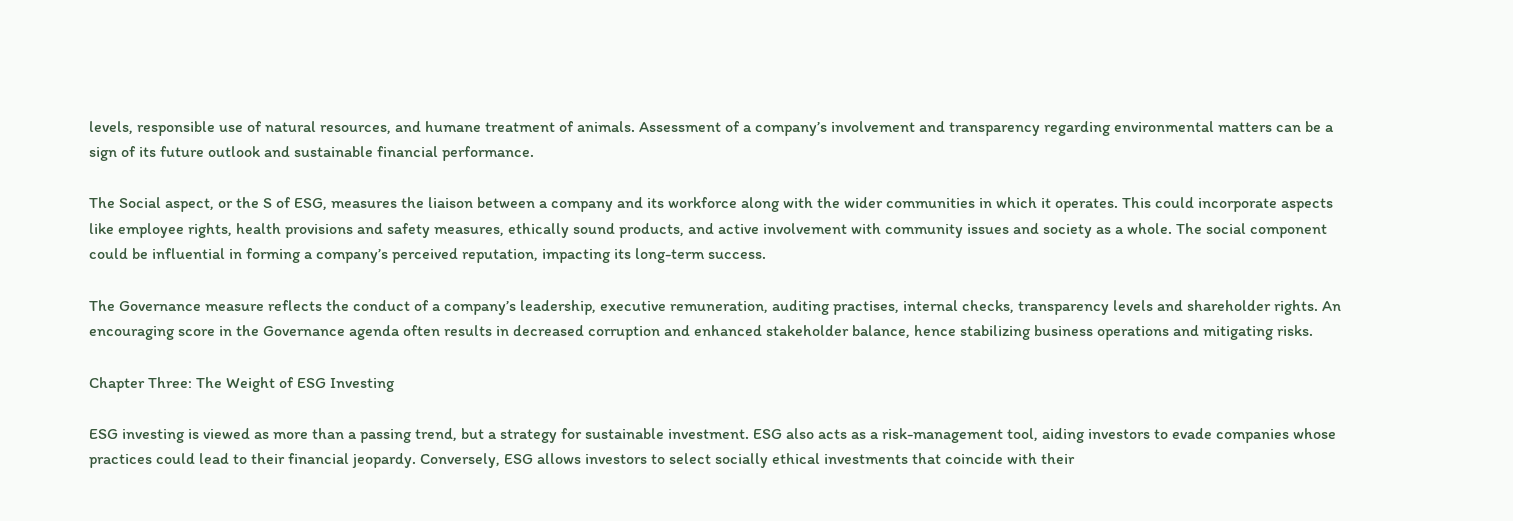levels, responsible use of natural resources, and humane treatment of animals. Assessment of a company’s involvement and transparency regarding environmental matters can be a sign of its future outlook and sustainable financial performance.

The Social aspect, or the S of ESG, measures the liaison between a company and its workforce along with the wider communities in which it operates. This could incorporate aspects like employee rights, health provisions and safety measures, ethically sound products, and active involvement with community issues and society as a whole. The social component could be influential in forming a company’s perceived reputation, impacting its long-term success.

The Governance measure reflects the conduct of a company’s leadership, executive remuneration, auditing practises, internal checks, transparency levels and shareholder rights. An encouraging score in the Governance agenda often results in decreased corruption and enhanced stakeholder balance, hence stabilizing business operations and mitigating risks.

Chapter Three: The Weight of ESG Investing

ESG investing is viewed as more than a passing trend, but a strategy for sustainable investment. ESG also acts as a risk-management tool, aiding investors to evade companies whose practices could lead to their financial jeopardy. Conversely, ESG allows investors to select socially ethical investments that coincide with their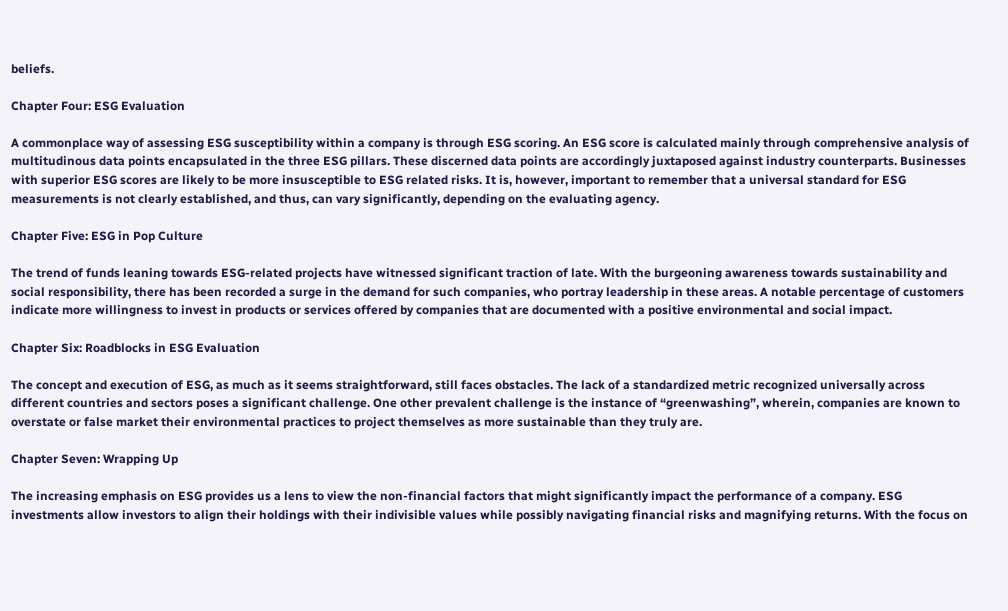beliefs.

Chapter Four: ESG Evaluation

A commonplace way of assessing ESG susceptibility within a company is through ESG scoring. An ESG score is calculated mainly through comprehensive analysis of multitudinous data points encapsulated in the three ESG pillars. These discerned data points are accordingly juxtaposed against industry counterparts. Businesses with superior ESG scores are likely to be more insusceptible to ESG related risks. It is, however, important to remember that a universal standard for ESG measurements is not clearly established, and thus, can vary significantly, depending on the evaluating agency.

Chapter Five: ESG in Pop Culture

The trend of funds leaning towards ESG-related projects have witnessed significant traction of late. With the burgeoning awareness towards sustainability and social responsibility, there has been recorded a surge in the demand for such companies, who portray leadership in these areas. A notable percentage of customers indicate more willingness to invest in products or services offered by companies that are documented with a positive environmental and social impact.

Chapter Six: Roadblocks in ESG Evaluation

The concept and execution of ESG, as much as it seems straightforward, still faces obstacles. The lack of a standardized metric recognized universally across different countries and sectors poses a significant challenge. One other prevalent challenge is the instance of “greenwashing”, wherein, companies are known to overstate or false market their environmental practices to project themselves as more sustainable than they truly are.

Chapter Seven: Wrapping Up

The increasing emphasis on ESG provides us a lens to view the non-financial factors that might significantly impact the performance of a company. ESG investments allow investors to align their holdings with their indivisible values while possibly navigating financial risks and magnifying returns. With the focus on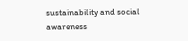sustainability and social awareness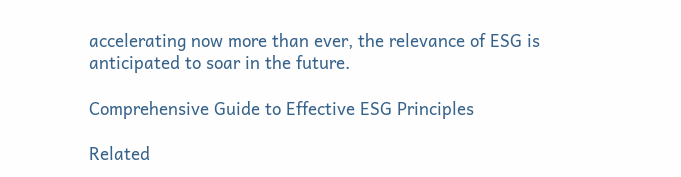accelerating now more than ever, the relevance of ESG is anticipated to soar in the future.

Comprehensive Guide to Effective ESG Principles

Related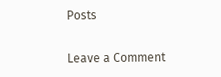Posts

Leave a Comment